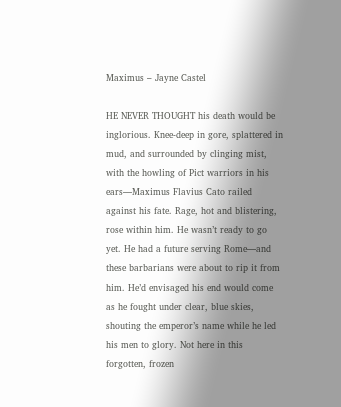Maximus – Jayne Castel

HE NEVER THOUGHT his death would be inglorious. Knee-deep in gore, splattered in mud, and surrounded by clinging mist, with the howling of Pict warriors in his ears—Maximus Flavius Cato railed against his fate. Rage, hot and blistering, rose within him. He wasn’t ready to go yet. He had a future serving Rome—and these barbarians were about to rip it from him. He’d envisaged his end would come as he fought under clear, blue skies, shouting the emperor’s name while he led his men to glory. Not here in this forgotten, frozen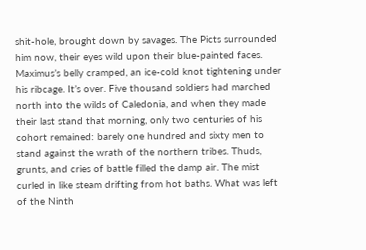shit-hole, brought down by savages. The Picts surrounded him now, their eyes wild upon their blue-painted faces. Maximus’s belly cramped, an ice-cold knot tightening under his ribcage. It’s over. Five thousand soldiers had marched north into the wilds of Caledonia, and when they made their last stand that morning, only two centuries of his cohort remained: barely one hundred and sixty men to stand against the wrath of the northern tribes. Thuds, grunts, and cries of battle filled the damp air. The mist curled in like steam drifting from hot baths. What was left of the Ninth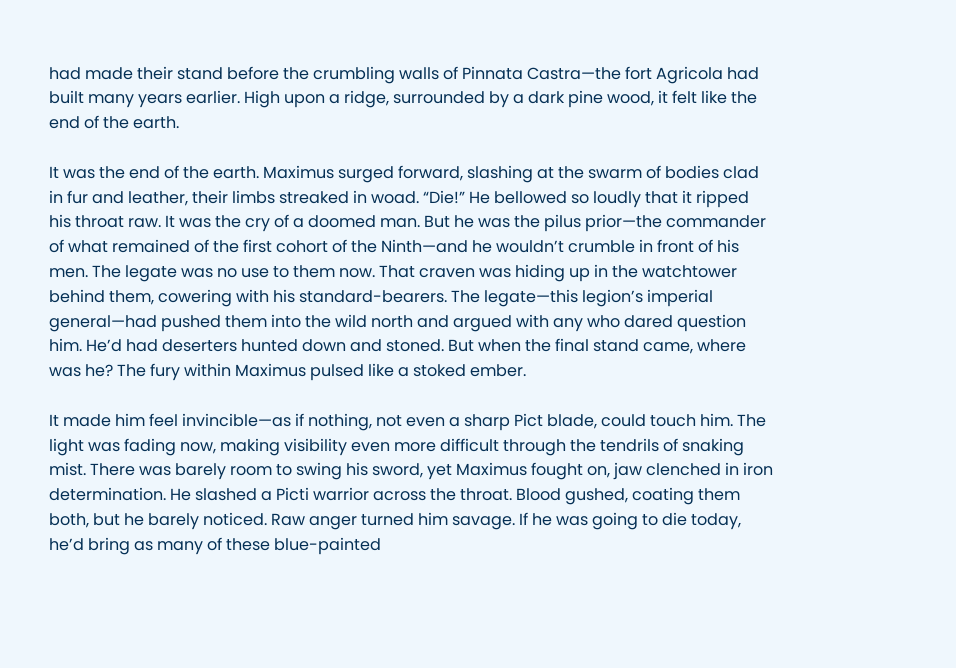had made their stand before the crumbling walls of Pinnata Castra—the fort Agricola had built many years earlier. High upon a ridge, surrounded by a dark pine wood, it felt like the end of the earth.

It was the end of the earth. Maximus surged forward, slashing at the swarm of bodies clad in fur and leather, their limbs streaked in woad. “Die!” He bellowed so loudly that it ripped his throat raw. It was the cry of a doomed man. But he was the pilus prior—the commander of what remained of the first cohort of the Ninth—and he wouldn’t crumble in front of his men. The legate was no use to them now. That craven was hiding up in the watchtower behind them, cowering with his standard-bearers. The legate—this legion’s imperial general—had pushed them into the wild north and argued with any who dared question him. He’d had deserters hunted down and stoned. But when the final stand came, where was he? The fury within Maximus pulsed like a stoked ember.

It made him feel invincible—as if nothing, not even a sharp Pict blade, could touch him. The light was fading now, making visibility even more difficult through the tendrils of snaking mist. There was barely room to swing his sword, yet Maximus fought on, jaw clenched in iron determination. He slashed a Picti warrior across the throat. Blood gushed, coating them both, but he barely noticed. Raw anger turned him savage. If he was going to die today, he’d bring as many of these blue-painted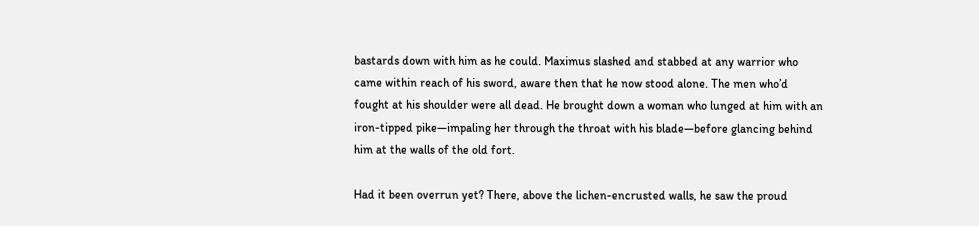bastards down with him as he could. Maximus slashed and stabbed at any warrior who came within reach of his sword, aware then that he now stood alone. The men who’d fought at his shoulder were all dead. He brought down a woman who lunged at him with an iron-tipped pike—impaling her through the throat with his blade—before glancing behind him at the walls of the old fort.

Had it been overrun yet? There, above the lichen-encrusted walls, he saw the proud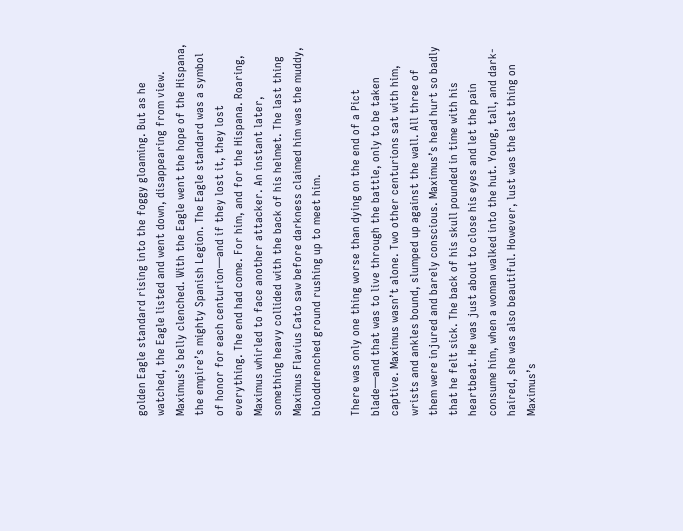golden Eagle standard rising into the foggy gloaming. But as he watched, the Eagle listed and went down, disappearing from view. Maximus’s belly clenched. With the Eagle went the hope of the Hispana, the empire’s mighty Spanish Legion. The Eagle standard was a symbol of honor for each centurion—and if they lost it, they lost everything. The end had come. For him, and for the Hispana. Roaring, Maximus whirled to face another attacker. An instant later, something heavy collided with the back of his helmet. The last thing Maximus Flavius Cato saw before darkness claimed him was the muddy, blooddrenched ground rushing up to meet him.

There was only one thing worse than dying on the end of a Pict blade—and that was to live through the battle, only to be taken captive. Maximus wasn’t alone. Two other centurions sat with him, wrists and ankles bound, slumped up against the wall. All three of them were injured and barely conscious. Maximus’s head hurt so badly that he felt sick. The back of his skull pounded in time with his heartbeat. He was just about to close his eyes and let the pain consume him, when a woman walked into the hut. Young, tall, and dark-haired, she was also beautiful. However, lust was the last thing on Maximus’s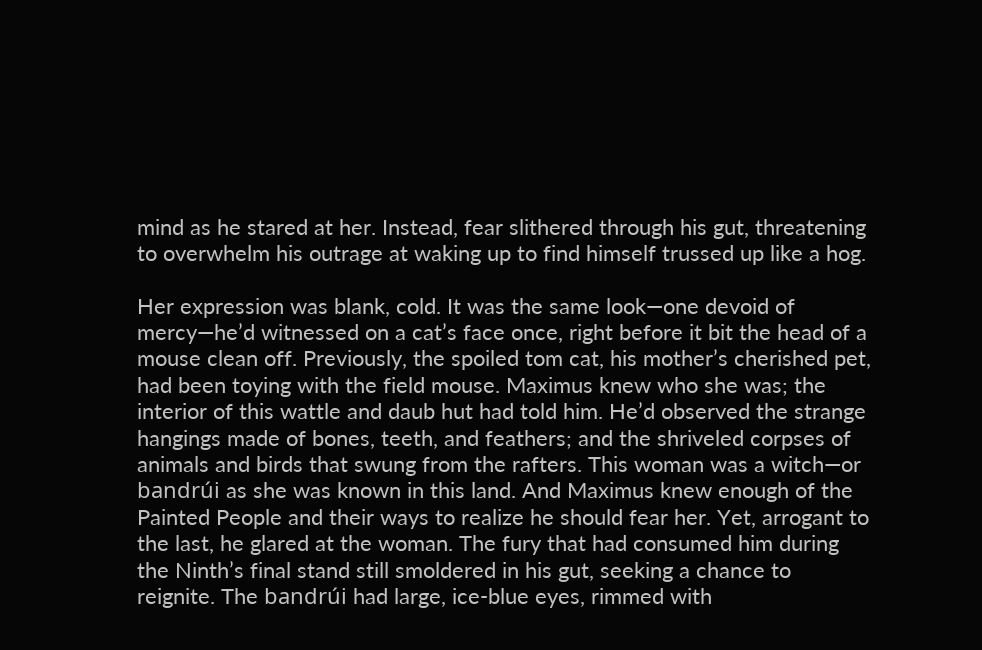mind as he stared at her. Instead, fear slithered through his gut, threatening to overwhelm his outrage at waking up to find himself trussed up like a hog.

Her expression was blank, cold. It was the same look—one devoid of mercy—he’d witnessed on a cat’s face once, right before it bit the head of a mouse clean off. Previously, the spoiled tom cat, his mother’s cherished pet, had been toying with the field mouse. Maximus knew who she was; the interior of this wattle and daub hut had told him. He’d observed the strange hangings made of bones, teeth, and feathers; and the shriveled corpses of animals and birds that swung from the rafters. This woman was a witch—or bandrúi as she was known in this land. And Maximus knew enough of the Painted People and their ways to realize he should fear her. Yet, arrogant to the last, he glared at the woman. The fury that had consumed him during the Ninth’s final stand still smoldered in his gut, seeking a chance to reignite. The bandrúi had large, ice-blue eyes, rimmed with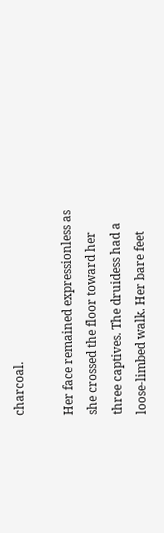charcoal.

Her face remained expressionless as she crossed the floor toward her three captives. The druidess had a loose-limbed walk. Her bare feet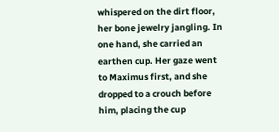whispered on the dirt floor, her bone jewelry jangling. In one hand, she carried an earthen cup. Her gaze went to Maximus first, and she dropped to a crouch before him, placing the cup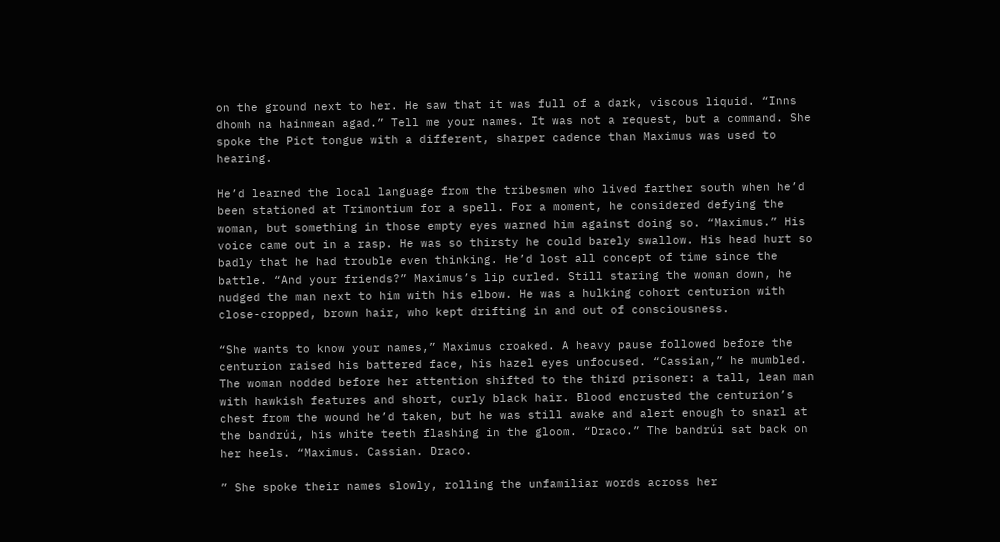on the ground next to her. He saw that it was full of a dark, viscous liquid. “Inns dhomh na hainmean agad.” Tell me your names. It was not a request, but a command. She spoke the Pict tongue with a different, sharper cadence than Maximus was used to hearing.

He’d learned the local language from the tribesmen who lived farther south when he’d been stationed at Trimontium for a spell. For a moment, he considered defying the woman, but something in those empty eyes warned him against doing so. “Maximus.” His voice came out in a rasp. He was so thirsty he could barely swallow. His head hurt so badly that he had trouble even thinking. He’d lost all concept of time since the battle. “And your friends?” Maximus’s lip curled. Still staring the woman down, he nudged the man next to him with his elbow. He was a hulking cohort centurion with close-cropped, brown hair, who kept drifting in and out of consciousness.

“She wants to know your names,” Maximus croaked. A heavy pause followed before the centurion raised his battered face, his hazel eyes unfocused. “Cassian,” he mumbled. The woman nodded before her attention shifted to the third prisoner: a tall, lean man with hawkish features and short, curly black hair. Blood encrusted the centurion’s chest from the wound he’d taken, but he was still awake and alert enough to snarl at the bandrúi, his white teeth flashing in the gloom. “Draco.” The bandrúi sat back on her heels. “Maximus. Cassian. Draco.

” She spoke their names slowly, rolling the unfamiliar words across her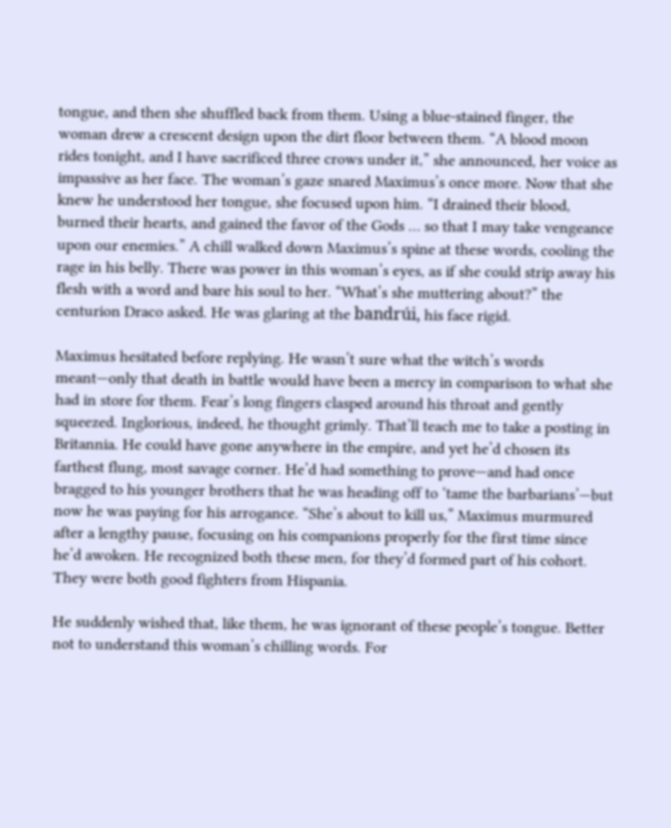tongue, and then she shuffled back from them. Using a blue-stained finger, the woman drew a crescent design upon the dirt floor between them. “A blood moon rides tonight, and I have sacrificed three crows under it,” she announced, her voice as impassive as her face. The woman’s gaze snared Maximus’s once more. Now that she knew he understood her tongue, she focused upon him. “I drained their blood, burned their hearts, and gained the favor of the Gods … so that I may take vengeance upon our enemies.” A chill walked down Maximus’s spine at these words, cooling the rage in his belly. There was power in this woman’s eyes, as if she could strip away his flesh with a word and bare his soul to her. “What’s she muttering about?” the centurion Draco asked. He was glaring at the bandrúi, his face rigid.

Maximus hesitated before replying. He wasn’t sure what the witch’s words meant—only that death in battle would have been a mercy in comparison to what she had in store for them. Fear’s long fingers clasped around his throat and gently squeezed. Inglorious, indeed, he thought grimly. That’ll teach me to take a posting in Britannia. He could have gone anywhere in the empire, and yet he’d chosen its farthest flung, most savage corner. He’d had something to prove—and had once bragged to his younger brothers that he was heading off to ‘tame the barbarians’—but now he was paying for his arrogance. “She’s about to kill us,” Maximus murmured after a lengthy pause, focusing on his companions properly for the first time since he’d awoken. He recognized both these men, for they’d formed part of his cohort. They were both good fighters from Hispania.

He suddenly wished that, like them, he was ignorant of these people’s tongue. Better not to understand this woman’s chilling words. For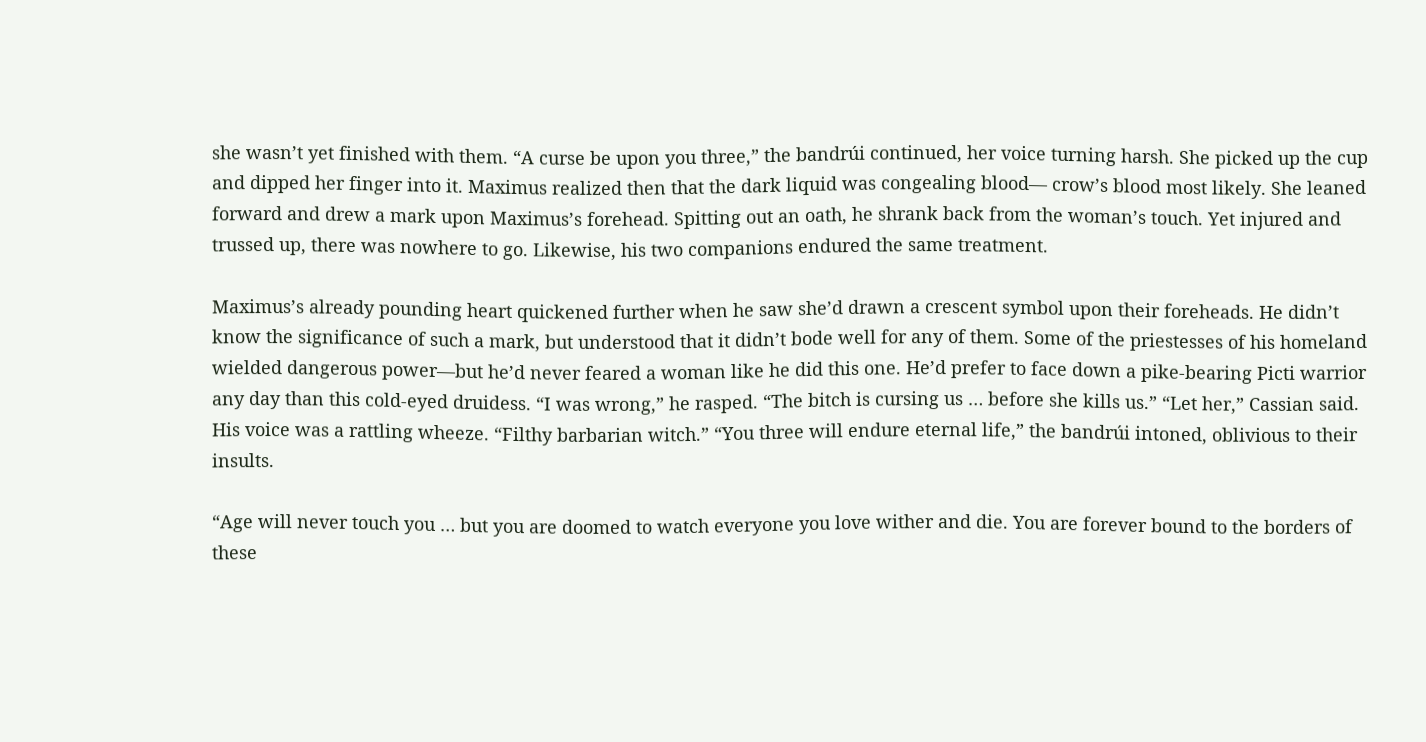she wasn’t yet finished with them. “A curse be upon you three,” the bandrúi continued, her voice turning harsh. She picked up the cup and dipped her finger into it. Maximus realized then that the dark liquid was congealing blood— crow’s blood most likely. She leaned forward and drew a mark upon Maximus’s forehead. Spitting out an oath, he shrank back from the woman’s touch. Yet injured and trussed up, there was nowhere to go. Likewise, his two companions endured the same treatment.

Maximus’s already pounding heart quickened further when he saw she’d drawn a crescent symbol upon their foreheads. He didn’t know the significance of such a mark, but understood that it didn’t bode well for any of them. Some of the priestesses of his homeland wielded dangerous power—but he’d never feared a woman like he did this one. He’d prefer to face down a pike-bearing Picti warrior any day than this cold-eyed druidess. “I was wrong,” he rasped. “The bitch is cursing us … before she kills us.” “Let her,” Cassian said. His voice was a rattling wheeze. “Filthy barbarian witch.” “You three will endure eternal life,” the bandrúi intoned, oblivious to their insults.

“Age will never touch you … but you are doomed to watch everyone you love wither and die. You are forever bound to the borders of these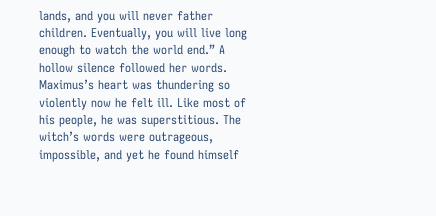lands, and you will never father children. Eventually, you will live long enough to watch the world end.” A hollow silence followed her words. Maximus’s heart was thundering so violently now he felt ill. Like most of his people, he was superstitious. The witch’s words were outrageous, impossible, and yet he found himself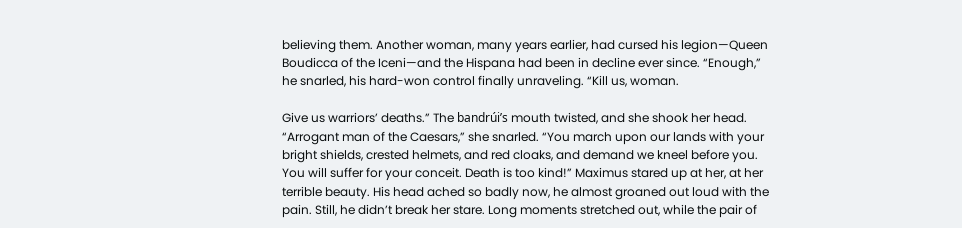believing them. Another woman, many years earlier, had cursed his legion—Queen Boudicca of the Iceni—and the Hispana had been in decline ever since. “Enough,” he snarled, his hard-won control finally unraveling. “Kill us, woman.

Give us warriors’ deaths.” The bandrúi’s mouth twisted, and she shook her head. “Arrogant man of the Caesars,” she snarled. “You march upon our lands with your bright shields, crested helmets, and red cloaks, and demand we kneel before you. You will suffer for your conceit. Death is too kind!” Maximus stared up at her, at her terrible beauty. His head ached so badly now, he almost groaned out loud with the pain. Still, he didn’t break her stare. Long moments stretched out, while the pair of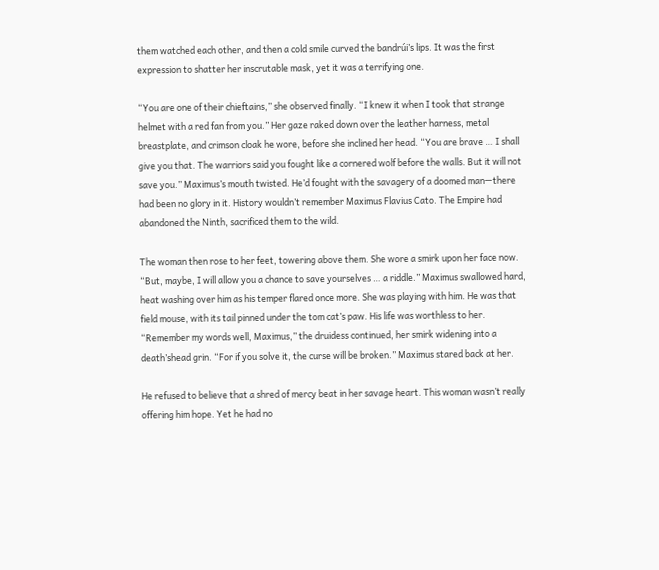them watched each other, and then a cold smile curved the bandrúi’s lips. It was the first expression to shatter her inscrutable mask, yet it was a terrifying one.

“You are one of their chieftains,” she observed finally. “I knew it when I took that strange helmet with a red fan from you.” Her gaze raked down over the leather harness, metal breastplate, and crimson cloak he wore, before she inclined her head. “You are brave … I shall give you that. The warriors said you fought like a cornered wolf before the walls. But it will not save you.” Maximus’s mouth twisted. He’d fought with the savagery of a doomed man—there had been no glory in it. History wouldn’t remember Maximus Flavius Cato. The Empire had abandoned the Ninth, sacrificed them to the wild.

The woman then rose to her feet, towering above them. She wore a smirk upon her face now. “But, maybe, I will allow you a chance to save yourselves … a riddle.” Maximus swallowed hard, heat washing over him as his temper flared once more. She was playing with him. He was that field mouse, with its tail pinned under the tom cat’s paw. His life was worthless to her. “Remember my words well, Maximus,” the druidess continued, her smirk widening into a death’shead grin. “For if you solve it, the curse will be broken.” Maximus stared back at her.

He refused to believe that a shred of mercy beat in her savage heart. This woman wasn’t really offering him hope. Yet he had no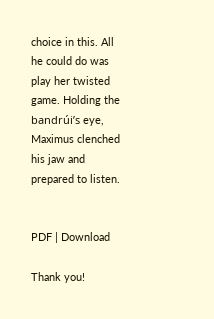choice in this. All he could do was play her twisted game. Holding the bandrúi’s eye, Maximus clenched his jaw and prepared to listen.


PDF | Download

Thank you!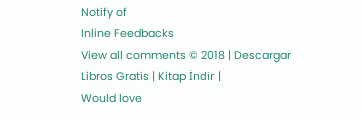Notify of
Inline Feedbacks
View all comments © 2018 | Descargar Libros Gratis | Kitap İndir |
Would love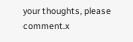your thoughts, please comment.x